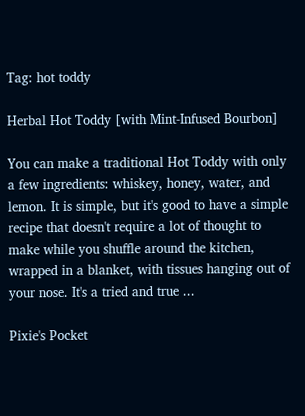Tag: hot toddy

Herbal Hot Toddy [with Mint-Infused Bourbon]

You can make a traditional Hot Toddy with only a few ingredients: whiskey, honey, water, and lemon. It is simple, but it's good to have a simple recipe that doesn't require a lot of thought to make while you shuffle around the kitchen, wrapped in a blanket, with tissues hanging out of your nose. It's a tried and true ...

Pixie's Pocket